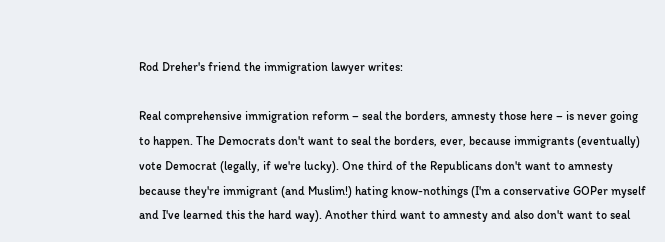Rod Dreher's friend the immigration lawyer writes:

Real comprehensive immigration reform – seal the borders, amnesty those here – is never going to happen. The Democrats don't want to seal the borders, ever, because immigrants (eventually) vote Democrat (legally, if we're lucky). One third of the Republicans don't want to amnesty because they're immigrant (and Muslim!) hating know-nothings (I'm a conservative GOPer myself and I've learned this the hard way). Another third want to amnesty and also don't want to seal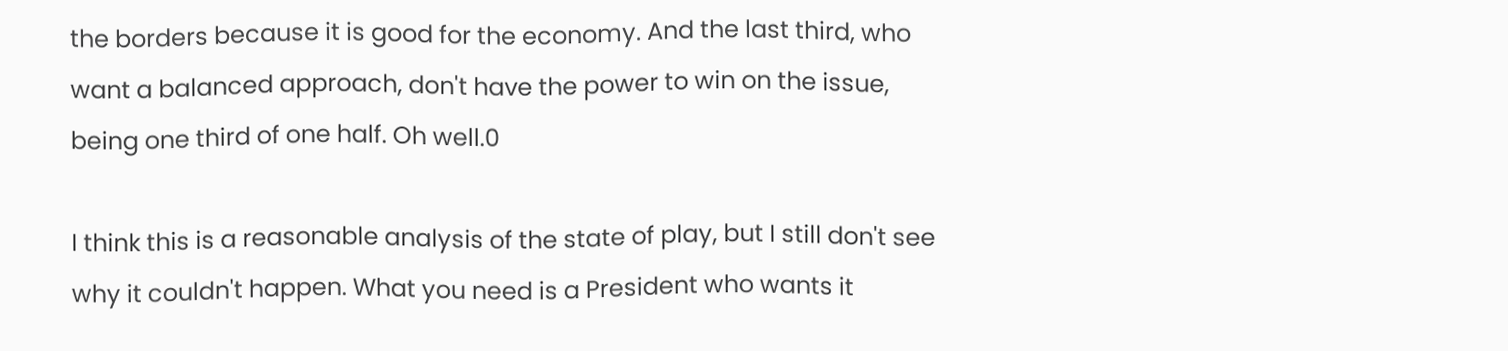the borders because it is good for the economy. And the last third, who want a balanced approach, don't have the power to win on the issue, being one third of one half. Oh well.0

I think this is a reasonable analysis of the state of play, but I still don't see why it couldn't happen. What you need is a President who wants it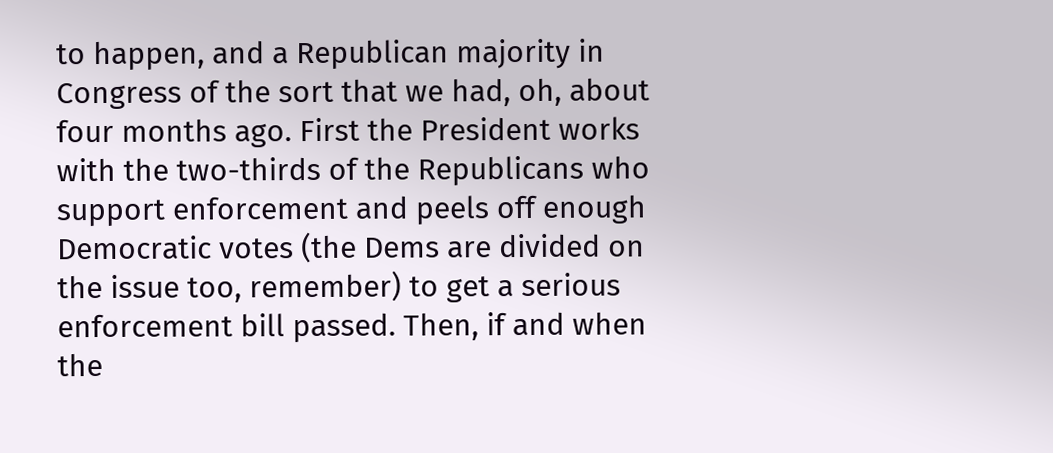to happen, and a Republican majority in Congress of the sort that we had, oh, about four months ago. First the President works with the two-thirds of the Republicans who support enforcement and peels off enough Democratic votes (the Dems are divided on the issue too, remember) to get a serious enforcement bill passed. Then, if and when the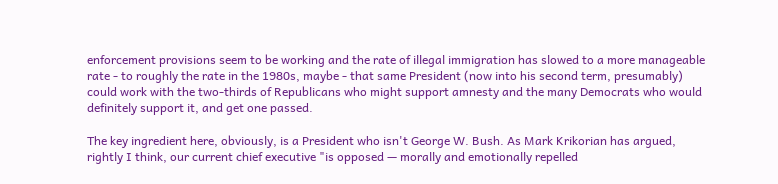enforcement provisions seem to be working and the rate of illegal immigration has slowed to a more manageable rate - to roughly the rate in the 1980s, maybe - that same President (now into his second term, presumably) could work with the two-thirds of Republicans who might support amnesty and the many Democrats who would definitely support it, and get one passed.

The key ingredient here, obviously, is a President who isn't George W. Bush. As Mark Krikorian has argued, rightly I think, our current chief executive "is opposed — morally and emotionally repelled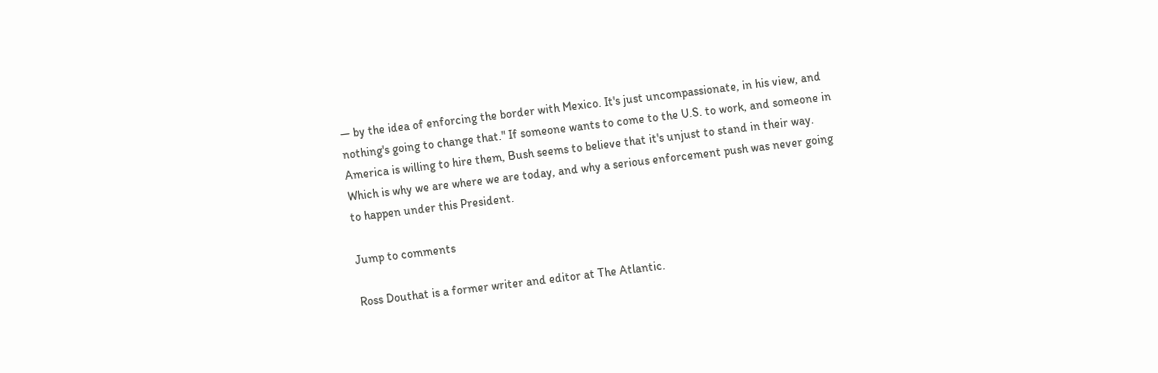— by the idea of enforcing the border with Mexico. It's just uncompassionate, in his view, and nothing's going to change that." If someone wants to come to the U.S. to work, and someone in America is willing to hire them, Bush seems to believe that it's unjust to stand in their way. Which is why we are where we are today, and why a serious enforcement push was never going to happen under this President.

Jump to comments

Ross Douthat is a former writer and editor at The Atlantic.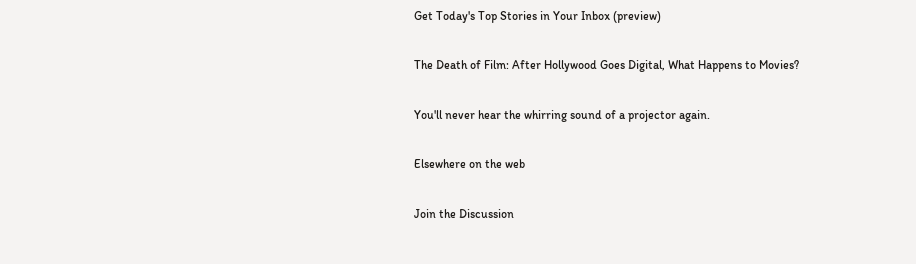Get Today's Top Stories in Your Inbox (preview)

The Death of Film: After Hollywood Goes Digital, What Happens to Movies?

You'll never hear the whirring sound of a projector again.

Elsewhere on the web

Join the Discussion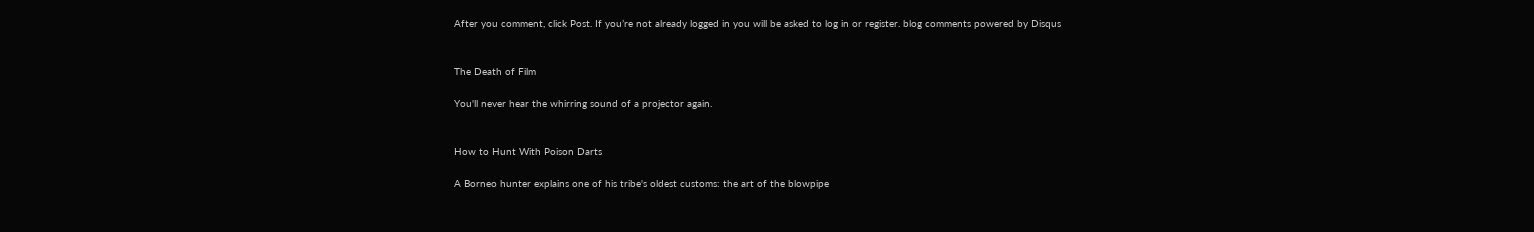After you comment, click Post. If you’re not already logged in you will be asked to log in or register. blog comments powered by Disqus


The Death of Film

You'll never hear the whirring sound of a projector again.


How to Hunt With Poison Darts

A Borneo hunter explains one of his tribe's oldest customs: the art of the blowpipe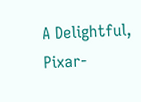A Delightful, Pixar-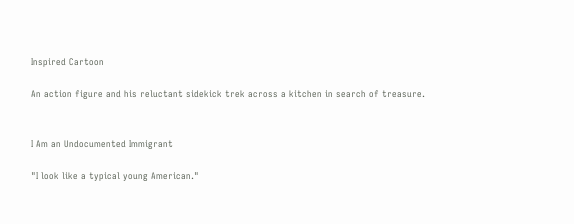Inspired Cartoon

An action figure and his reluctant sidekick trek across a kitchen in search of treasure.


I Am an Undocumented Immigrant

"I look like a typical young American."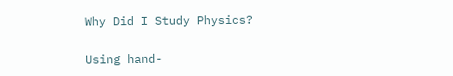Why Did I Study Physics?

Using hand-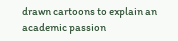drawn cartoons to explain an academic passion